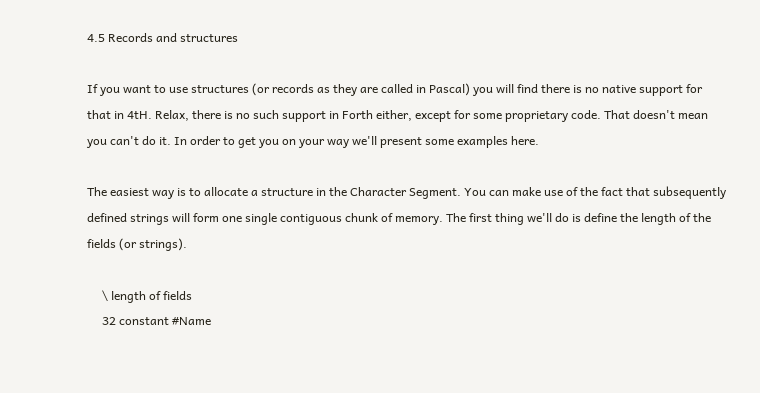4.5 Records and structures

If you want to use structures (or records as they are called in Pascal) you will find there is no native support for that in 4tH. Relax, there is no such support in Forth either, except for some proprietary code. That doesn't mean you can't do it. In order to get you on your way we'll present some examples here.

The easiest way is to allocate a structure in the Character Segment. You can make use of the fact that subsequently defined strings will form one single contiguous chunk of memory. The first thing we'll do is define the length of the fields (or strings).

     \ length of fields
     32 constant #Name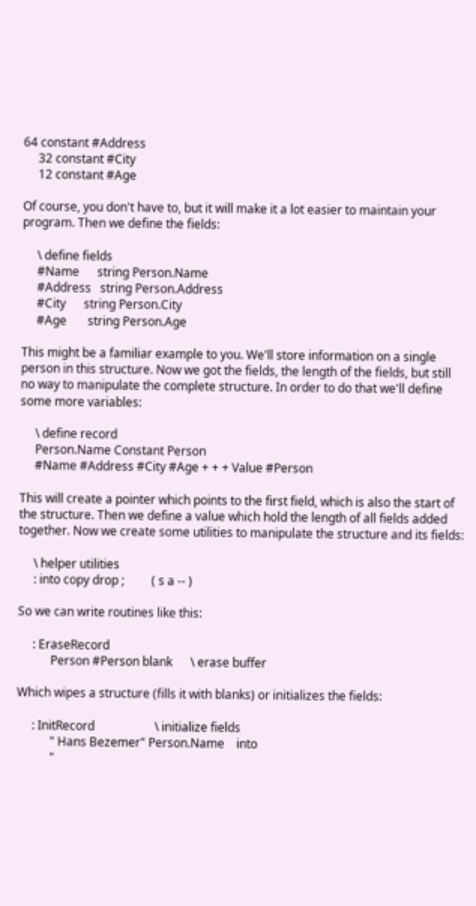64 constant #Address
     32 constant #City
     12 constant #Age

Of course, you don't have to, but it will make it a lot easier to maintain your program. Then we define the fields:

     \ define fields
     #Name      string Person.Name
     #Address   string Person.Address
     #City      string Person.City
     #Age       string Person.Age

This might be a familiar example to you. We'll store information on a single person in this structure. Now we got the fields, the length of the fields, but still no way to manipulate the complete structure. In order to do that we'll define some more variables:

     \ define record
     Person.Name Constant Person
     #Name #Address #City #Age + + + Value #Person

This will create a pointer which points to the first field, which is also the start of the structure. Then we define a value which hold the length of all fields added together. Now we create some utilities to manipulate the structure and its fields:

     \ helper utilities
     : into copy drop ;         ( s a -- )

So we can write routines like this:

     : EraseRecord
           Person #Person blank      \ erase buffer

Which wipes a structure (fills it with blanks) or initializes the fields:

     : InitRecord                    \ initialize fields
           " Hans Bezemer" Person.Name    into
           "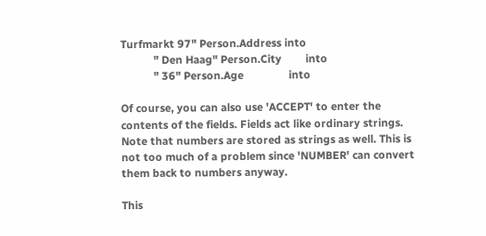Turfmarkt 97" Person.Address into
           " Den Haag" Person.City        into
           " 36" Person.Age               into

Of course, you can also use 'ACCEPT' to enter the contents of the fields. Fields act like ordinary strings. Note that numbers are stored as strings as well. This is not too much of a problem since 'NUMBER' can convert them back to numbers anyway.

This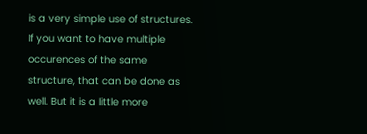is a very simple use of structures. If you want to have multiple occurences of the same structure, that can be done as well. But it is a little more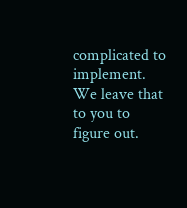complicated to implement. We leave that to you to figure out.